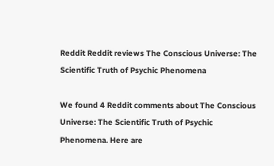Reddit Reddit reviews The Conscious Universe: The Scientific Truth of Psychic Phenomena

We found 4 Reddit comments about The Conscious Universe: The Scientific Truth of Psychic Phenomena. Here are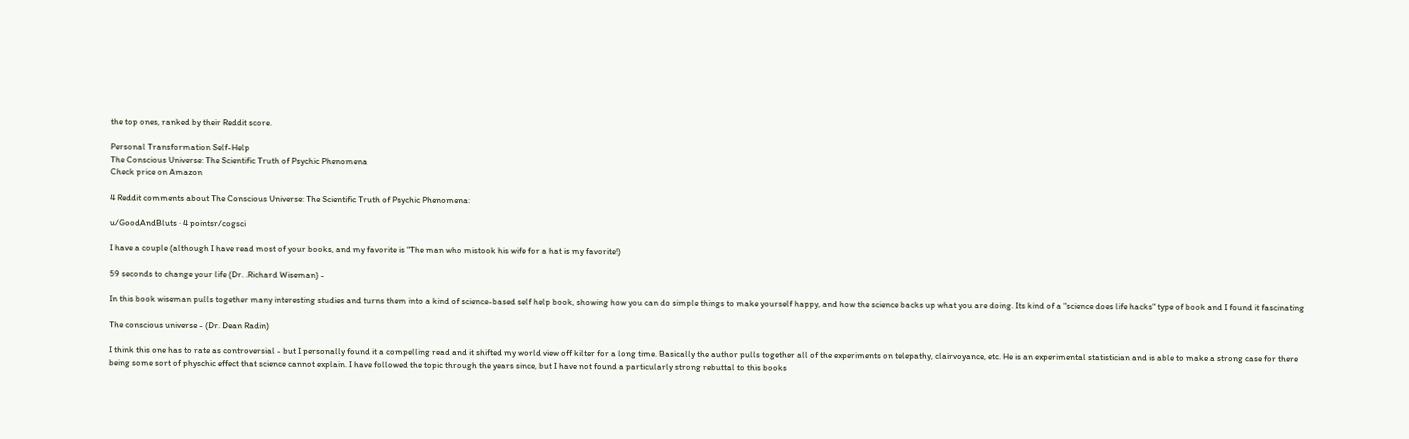the top ones, ranked by their Reddit score.

Personal Transformation Self-Help
The Conscious Universe: The Scientific Truth of Psychic Phenomena
Check price on Amazon

4 Reddit comments about The Conscious Universe: The Scientific Truth of Psychic Phenomena:

u/GoodAndBluts · 4 pointsr/cogsci

I have a couple (although I have read most of your books, and my favorite is "The man who mistook his wife for a hat is my favorite!)

59 seconds to change your life (Dr. .Richard Wiseman) -

In this book wiseman pulls together many interesting studies and turns them into a kind of science-based self help book, showing how you can do simple things to make yourself happy, and how the science backs up what you are doing. Its kind of a "science does life hacks" type of book and I found it fascinating

The conscious universe - (Dr. Dean Radin)

I think this one has to rate as controversial - but I personally found it a compelling read and it shifted my world view off kilter for a long time. Basically the author pulls together all of the experiments on telepathy, clairvoyance, etc. He is an experimental statistician and is able to make a strong case for there being some sort of physchic effect that science cannot explain. I have followed the topic through the years since, but I have not found a particularly strong rebuttal to this books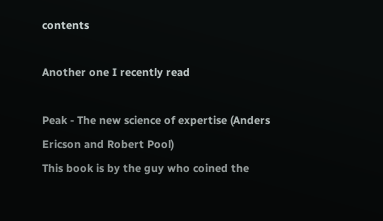contents

Another one I recently read

Peak - The new science of expertise (Anders Ericson and Robert Pool)
This book is by the guy who coined the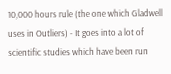10,000 hours rule (the one which Gladwell uses in Outliers) - It goes into a lot of scientific studies which have been run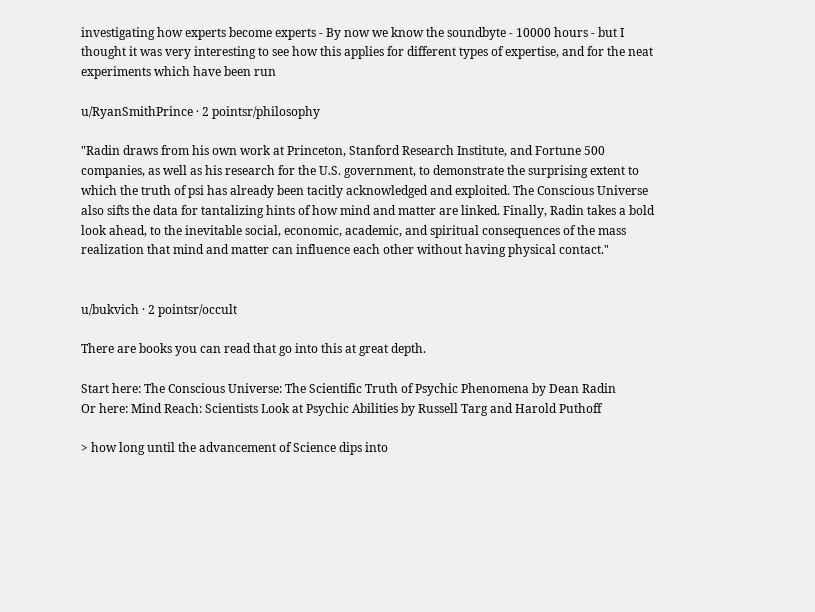investigating how experts become experts - By now we know the soundbyte - 10000 hours - but I thought it was very interesting to see how this applies for different types of expertise, and for the neat experiments which have been run

u/RyanSmithPrince · 2 pointsr/philosophy

"Radin draws from his own work at Princeton, Stanford Research Institute, and Fortune 500 companies, as well as his research for the U.S. government, to demonstrate the surprising extent to which the truth of psi has already been tacitly acknowledged and exploited. The Conscious Universe also sifts the data for tantalizing hints of how mind and matter are linked. Finally, Radin takes a bold look ahead, to the inevitable social, economic, academic, and spiritual consequences of the mass realization that mind and matter can influence each other without having physical contact."


u/bukvich · 2 pointsr/occult

There are books you can read that go into this at great depth.

Start here: The Conscious Universe: The Scientific Truth of Psychic Phenomena by Dean Radin
Or here: Mind Reach: Scientists Look at Psychic Abilities by Russell Targ and Harold Puthoff

> how long until the advancement of Science dips into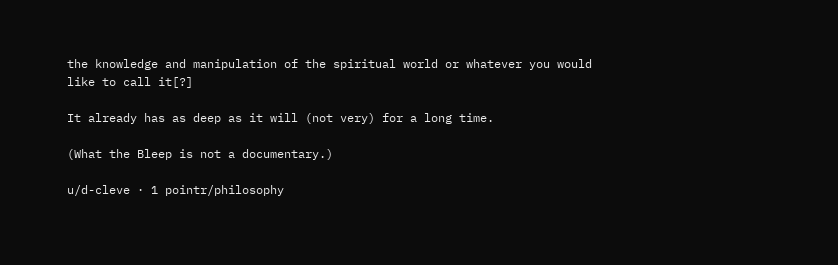the knowledge and manipulation of the spiritual world or whatever you would like to call it[?]

It already has as deep as it will (not very) for a long time.

(What the Bleep is not a documentary.)

u/d-cleve · 1 pointr/philosophy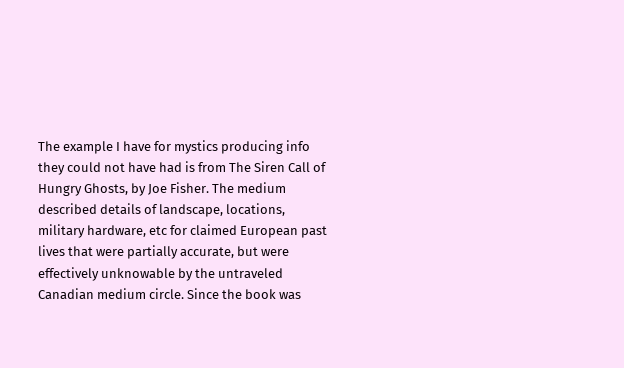The example I have for mystics producing info they could not have had is from The Siren Call of Hungry Ghosts, by Joe Fisher. The medium described details of landscape, locations, military hardware, etc for claimed European past lives that were partially accurate, but were effectively unknowable by the untraveled Canadian medium circle. Since the book was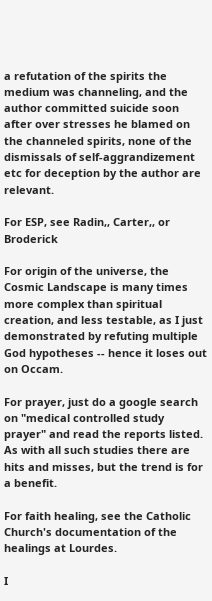a refutation of the spirits the medium was channeling, and the author committed suicide soon after over stresses he blamed on the channeled spirits, none of the dismissals of self-aggrandizement etc for deception by the author are relevant.

For ESP, see Radin,, Carter,, or Broderick

For origin of the universe, the Cosmic Landscape is many times more complex than spiritual creation, and less testable, as I just demonstrated by refuting multiple God hypotheses -- hence it loses out on Occam.

For prayer, just do a google search on "medical controlled study prayer" and read the reports listed. As with all such studies there are hits and misses, but the trend is for a benefit.

For faith healing, see the Catholic Church's documentation of the healings at Lourdes.

I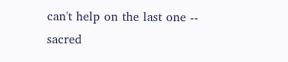can't help on the last one -- sacred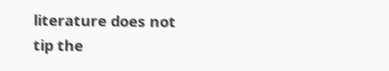literature does not tip the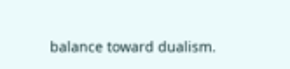balance toward dualism.